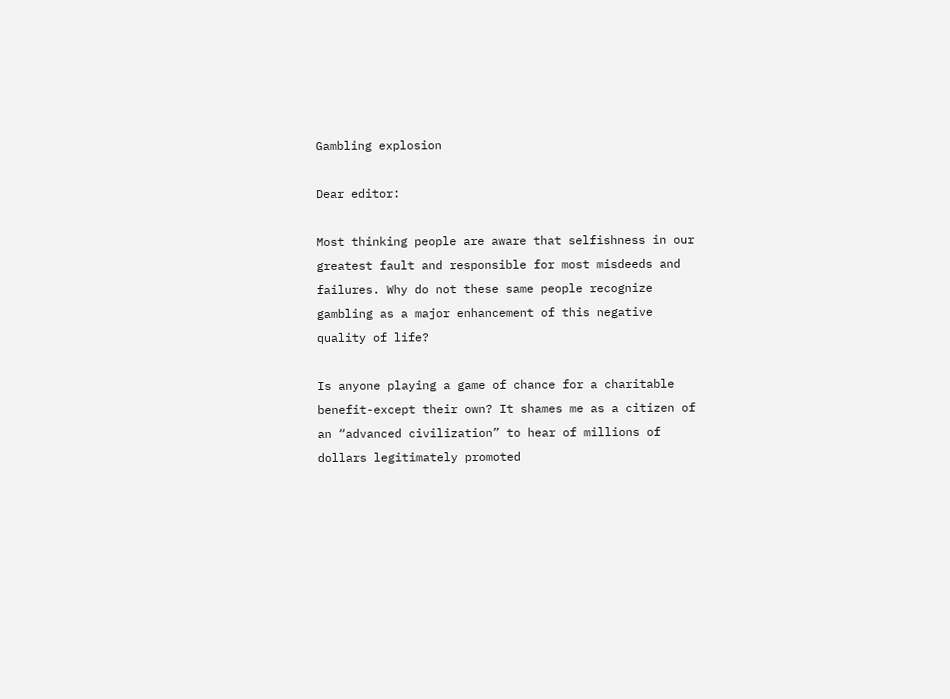Gambling explosion

Dear editor:

Most thinking people are aware that selfishness in our greatest fault and responsible for most misdeeds and failures. Why do not these same people recognize gambling as a major enhancement of this negative quality of life?

Is anyone playing a game of chance for a charitable benefit-except their own? It shames me as a citizen of an “advanced civilization” to hear of millions of dollars legitimately promoted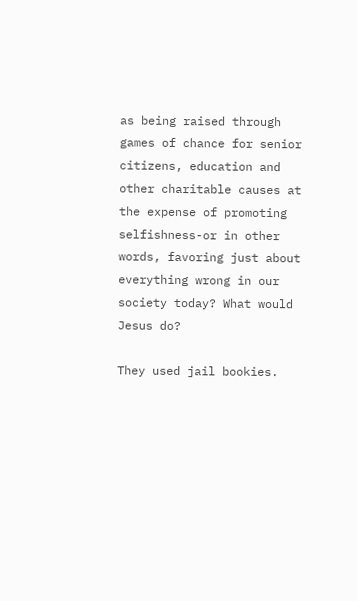as being raised through games of chance for senior citizens, education and other charitable causes at the expense of promoting selfishness-or in other words, favoring just about everything wrong in our society today? What would Jesus do?

They used jail bookies.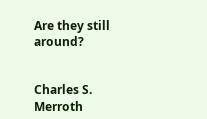Are they still around?


Charles S. Merroth